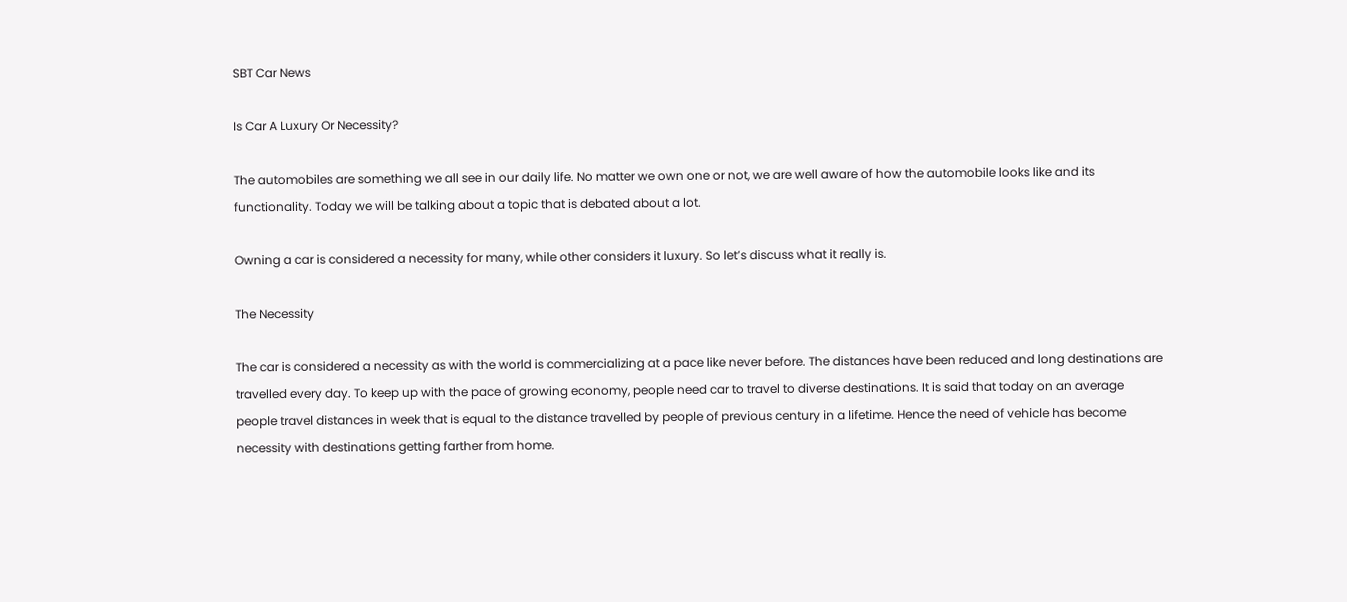SBT Car News

Is Car A Luxury Or Necessity?

The automobiles are something we all see in our daily life. No matter we own one or not, we are well aware of how the automobile looks like and its functionality. Today we will be talking about a topic that is debated about a lot.

Owning a car is considered a necessity for many, while other considers it luxury. So let’s discuss what it really is.

The Necessity

The car is considered a necessity as with the world is commercializing at a pace like never before. The distances have been reduced and long destinations are travelled every day. To keep up with the pace of growing economy, people need car to travel to diverse destinations. It is said that today on an average people travel distances in week that is equal to the distance travelled by people of previous century in a lifetime. Hence the need of vehicle has become necessity with destinations getting farther from home.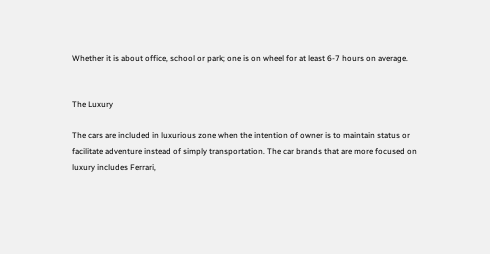Whether it is about office, school or park; one is on wheel for at least 6-7 hours on average.


The Luxury

The cars are included in luxurious zone when the intention of owner is to maintain status or facilitate adventure instead of simply transportation. The car brands that are more focused on luxury includes Ferrari,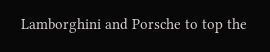Lamborghini and Porsche to top the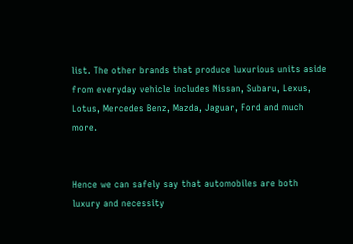list. The other brands that produce luxurious units aside from everyday vehicle includes Nissan, Subaru, Lexus, Lotus, Mercedes Benz, Mazda, Jaguar, Ford and much more.


Hence we can safely say that automobiles are both luxury and necessity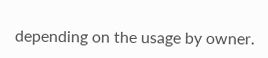depending on the usage by owner.